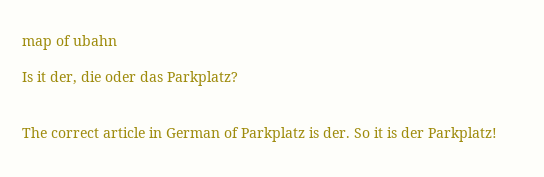map of ubahn

Is it der, die oder das Parkplatz?


The correct article in German of Parkplatz is der. So it is der Parkplatz!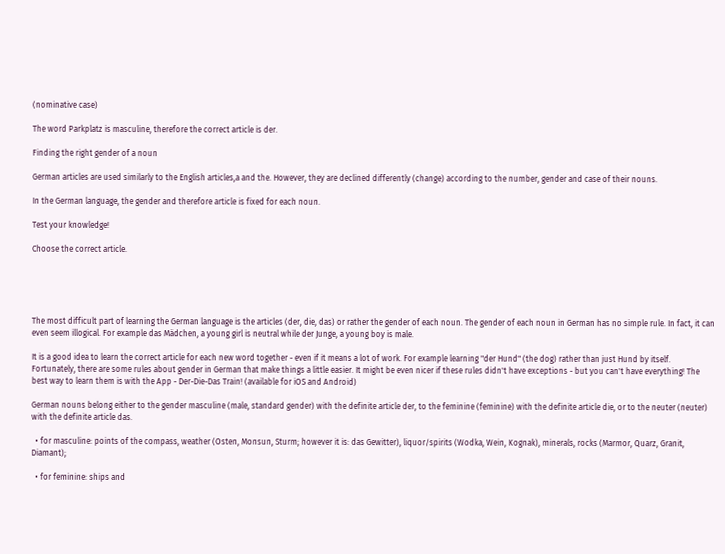(nominative case)

The word Parkplatz is masculine, therefore the correct article is der.

Finding the right gender of a noun

German articles are used similarly to the English articles,a and the. However, they are declined differently (change) according to the number, gender and case of their nouns.

In the German language, the gender and therefore article is fixed for each noun.

Test your knowledge!

Choose the correct article.





The most difficult part of learning the German language is the articles (der, die, das) or rather the gender of each noun. The gender of each noun in German has no simple rule. In fact, it can even seem illogical. For example das Mädchen, a young girl is neutral while der Junge, a young boy is male.

It is a good idea to learn the correct article for each new word together - even if it means a lot of work. For example learning "der Hund" (the dog) rather than just Hund by itself. Fortunately, there are some rules about gender in German that make things a little easier. It might be even nicer if these rules didn't have exceptions - but you can't have everything! The best way to learn them is with the App - Der-Die-Das Train! (available for iOS and Android)

German nouns belong either to the gender masculine (male, standard gender) with the definite article der, to the feminine (feminine) with the definite article die, or to the neuter (neuter) with the definite article das.

  • for masculine: points of the compass, weather (Osten, Monsun, Sturm; however it is: das Gewitter), liquor/spirits (Wodka, Wein, Kognak), minerals, rocks (Marmor, Quarz, Granit, Diamant);

  • for feminine: ships and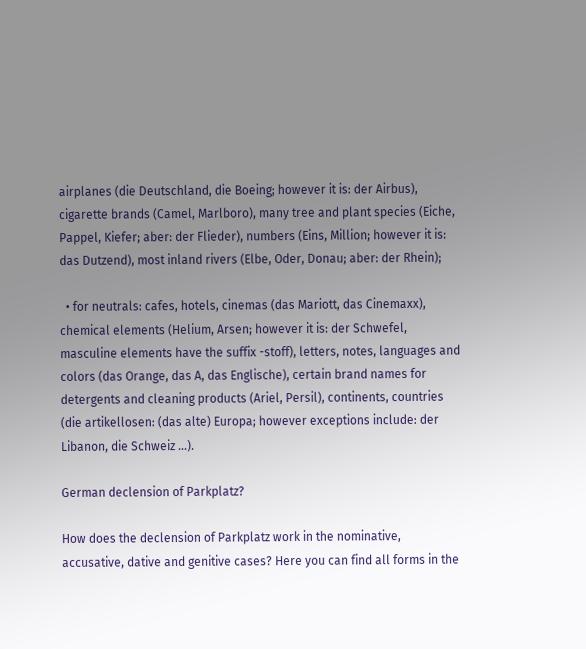airplanes (die Deutschland, die Boeing; however it is: der Airbus), cigarette brands (Camel, Marlboro), many tree and plant species (Eiche, Pappel, Kiefer; aber: der Flieder), numbers (Eins, Million; however it is: das Dutzend), most inland rivers (Elbe, Oder, Donau; aber: der Rhein);

  • for neutrals: cafes, hotels, cinemas (das Mariott, das Cinemaxx), chemical elements (Helium, Arsen; however it is: der Schwefel, masculine elements have the suffix -stoff), letters, notes, languages and colors (das Orange, das A, das Englische), certain brand names for detergents and cleaning products (Ariel, Persil), continents, countries (die artikellosen: (das alte) Europa; however exceptions include: der Libanon, die Schweiz …).

German declension of Parkplatz?

How does the declension of Parkplatz work in the nominative, accusative, dative and genitive cases? Here you can find all forms in the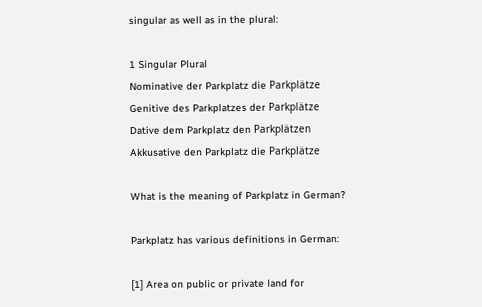singular as well as in the plural:

1 Singular Plural
Nominative der Parkplatz die Parkplätze
Genitive des Parkplatzes der Parkplätze
Dative dem Parkplatz den Parkplätzen
Akkusative den Parkplatz die Parkplätze

What is the meaning of Parkplatz in German?

Parkplatz has various definitions in German:

[1] Area on public or private land for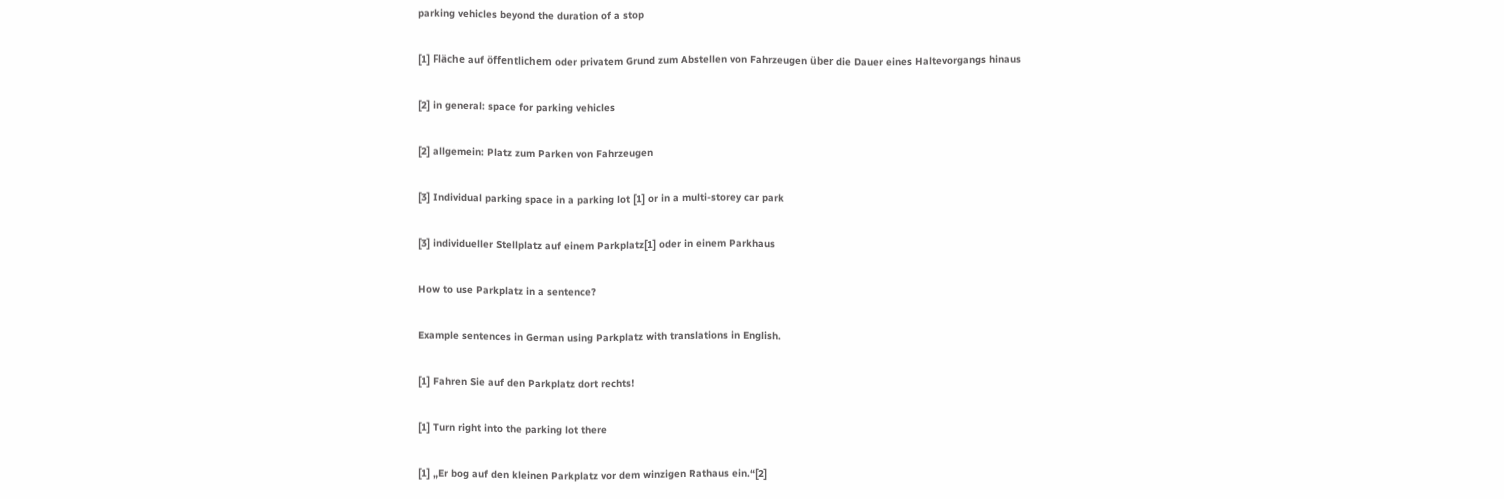parking vehicles beyond the duration of a stop

[1] Fläche auf öffentlichem oder privatem Grund zum Abstellen von Fahrzeugen über die Dauer eines Haltevorgangs hinaus

[2] in general: space for parking vehicles

[2] allgemein: Platz zum Parken von Fahrzeugen

[3] Individual parking space in a parking lot [1] or in a multi-storey car park

[3] individueller Stellplatz auf einem Parkplatz[1] oder in einem Parkhaus

How to use Parkplatz in a sentence?

Example sentences in German using Parkplatz with translations in English.

[1] Fahren Sie auf den Parkplatz dort rechts!

[1] Turn right into the parking lot there

[1] „Er bog auf den kleinen Parkplatz vor dem winzigen Rathaus ein.“[2]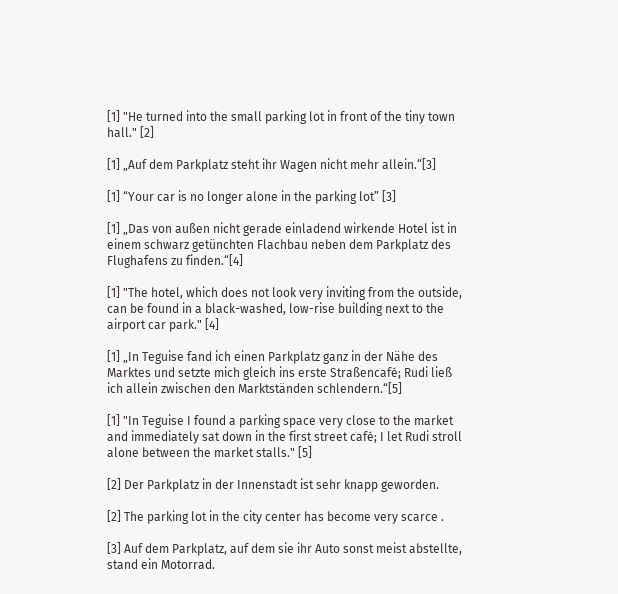[1] "He turned into the small parking lot in front of the tiny town hall." [2]

[1] „Auf dem Parkplatz steht ihr Wagen nicht mehr allein.“[3]

[1] “Your car is no longer alone in the parking lot” [3]

[1] „Das von außen nicht gerade einladend wirkende Hotel ist in einem schwarz getünchten Flachbau neben dem Parkplatz des Flughafens zu finden.“[4]

[1] "The hotel, which does not look very inviting from the outside, can be found in a black-washed, low-rise building next to the airport car park." [4]

[1] „In Teguise fand ich einen Parkplatz ganz in der Nähe des Marktes und setzte mich gleich ins erste Straßencafé; Rudi ließ ich allein zwischen den Marktständen schlendern.“[5]

[1] "In Teguise I found a parking space very close to the market and immediately sat down in the first street café; I let Rudi stroll alone between the market stalls." [5]

[2] Der Parkplatz in der Innenstadt ist sehr knapp geworden.

[2] The parking lot in the city center has become very scarce .

[3] Auf dem Parkplatz, auf dem sie ihr Auto sonst meist abstellte, stand ein Motorrad.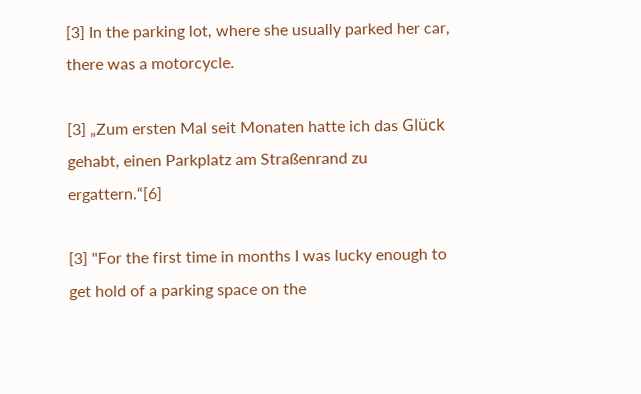[3] In the parking lot, where she usually parked her car, there was a motorcycle.

[3] „Zum ersten Mal seit Monaten hatte ich das Glück gehabt, einen Parkplatz am Straßenrand zu ergattern.“[6]

[3] "For the first time in months I was lucky enough to get hold of a parking space on the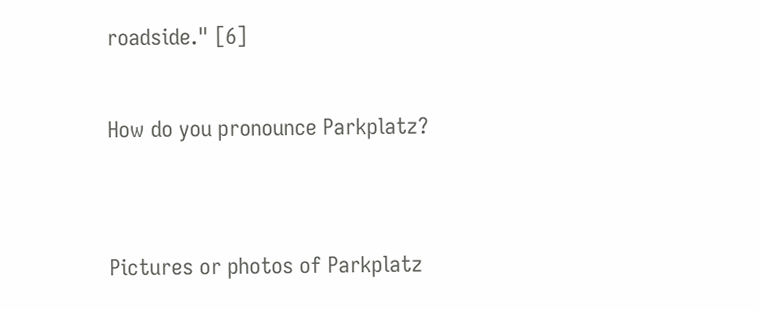roadside." [6]

How do you pronounce Parkplatz?


Pictures or photos of Parkplatz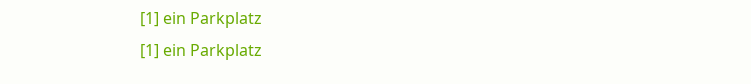[1] ein Parkplatz
[1] ein Parkplatz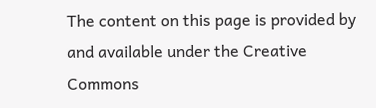The content on this page is provided by and available under the Creative Commons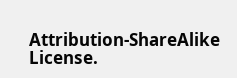Attribution-ShareAlike License.